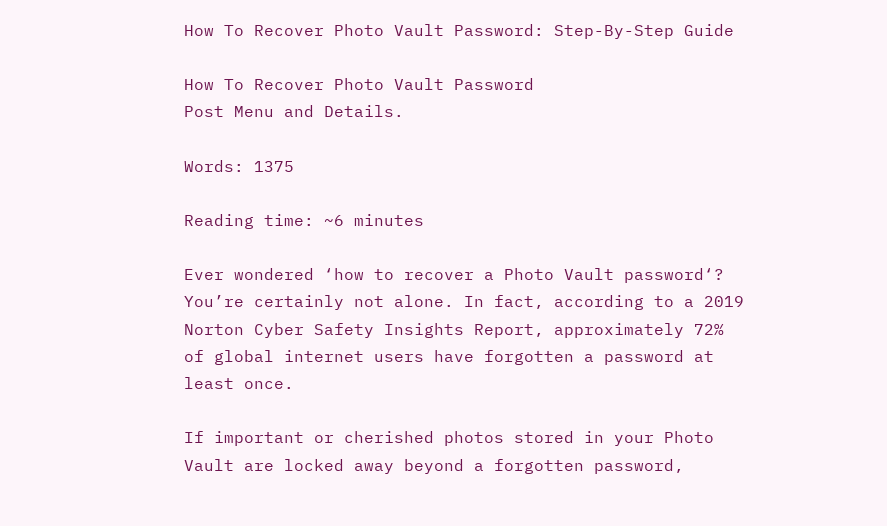How To Recover Photo Vault Password: Step-By-Step Guide

How To Recover Photo Vault Password
Post Menu and Details.

Words: 1375

Reading time: ~6 minutes

Ever wondered ‘how to recover a Photo Vault password‘? You’re certainly not alone. In fact, according to a 2019 Norton Cyber Safety Insights Report, approximately 72% of global internet users have forgotten a password at least once.

If important or cherished photos stored in your Photo Vault are locked away beyond a forgotten password,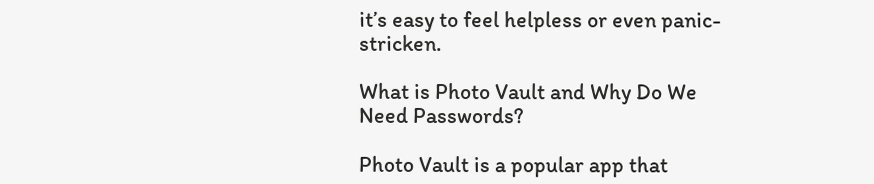it’s easy to feel helpless or even panic-stricken.

What is Photo Vault and Why Do We Need Passwords?

Photo Vault is a popular app that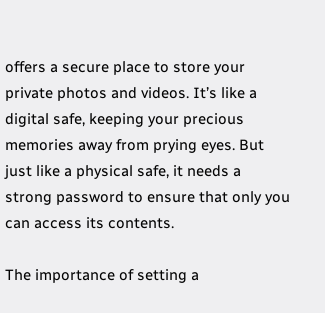offers a secure place to store your private photos and videos. It’s like a digital safe, keeping your precious memories away from prying eyes. But just like a physical safe, it needs a strong password to ensure that only you can access its contents.

The importance of setting a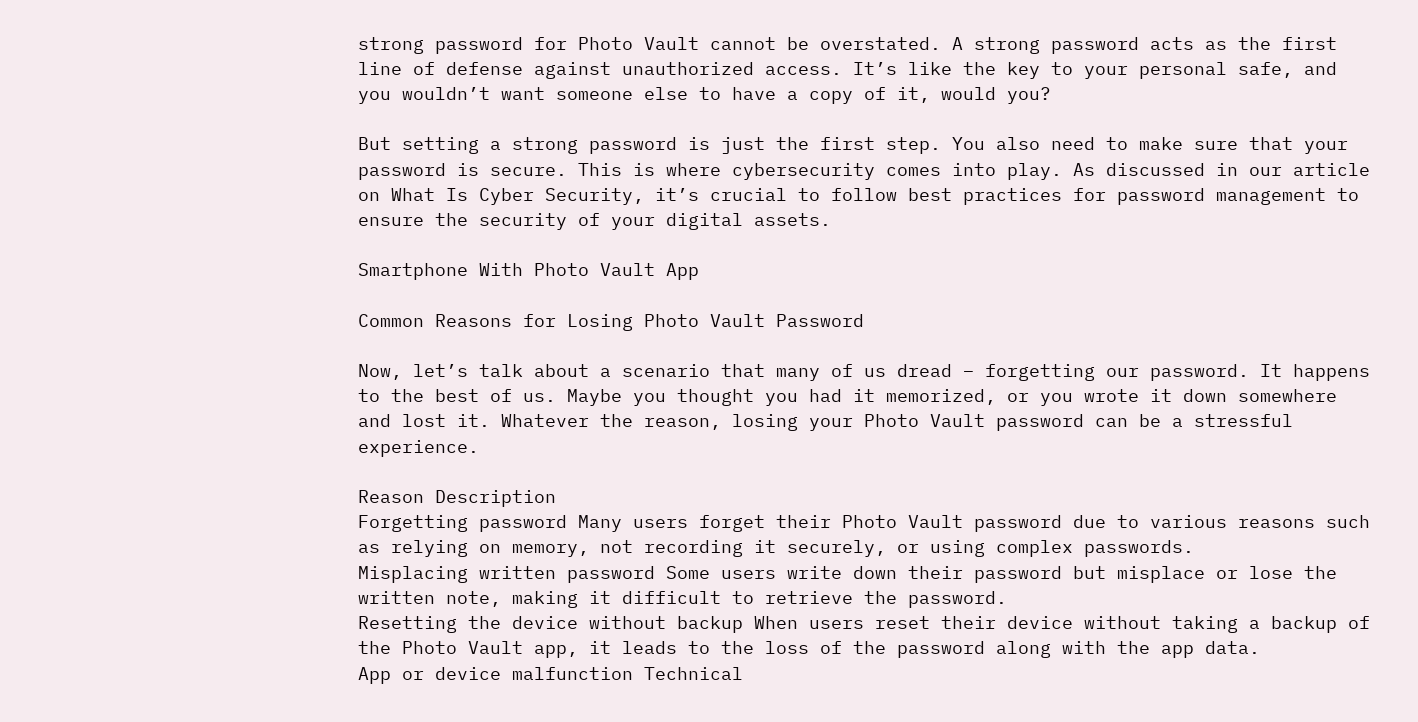strong password for Photo Vault cannot be overstated. A strong password acts as the first line of defense against unauthorized access. It’s like the key to your personal safe, and you wouldn’t want someone else to have a copy of it, would you?

But setting a strong password is just the first step. You also need to make sure that your password is secure. This is where cybersecurity comes into play. As discussed in our article on What Is Cyber Security, it’s crucial to follow best practices for password management to ensure the security of your digital assets.

Smartphone With Photo Vault App

Common Reasons for Losing Photo Vault Password

Now, let’s talk about a scenario that many of us dread – forgetting our password. It happens to the best of us. Maybe you thought you had it memorized, or you wrote it down somewhere and lost it. Whatever the reason, losing your Photo Vault password can be a stressful experience.

Reason Description
Forgetting password Many users forget their Photo Vault password due to various reasons such as relying on memory, not recording it securely, or using complex passwords.
Misplacing written password Some users write down their password but misplace or lose the written note, making it difficult to retrieve the password.
Resetting the device without backup When users reset their device without taking a backup of the Photo Vault app, it leads to the loss of the password along with the app data.
App or device malfunction Technical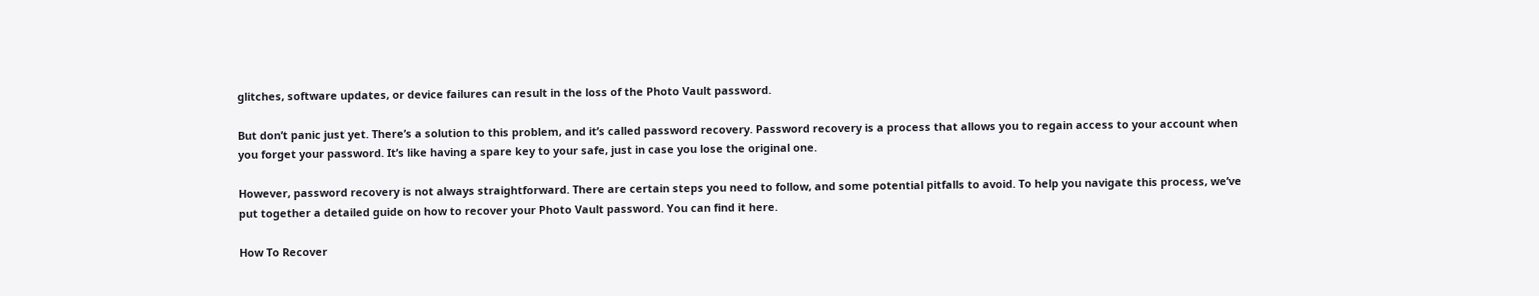glitches, software updates, or device failures can result in the loss of the Photo Vault password.

But don’t panic just yet. There’s a solution to this problem, and it’s called password recovery. Password recovery is a process that allows you to regain access to your account when you forget your password. It’s like having a spare key to your safe, just in case you lose the original one.

However, password recovery is not always straightforward. There are certain steps you need to follow, and some potential pitfalls to avoid. To help you navigate this process, we’ve put together a detailed guide on how to recover your Photo Vault password. You can find it here.

How To Recover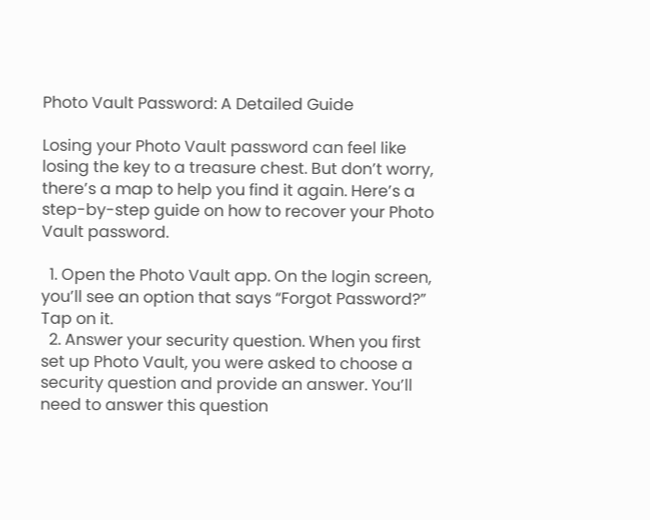Photo Vault Password: A Detailed Guide

Losing your Photo Vault password can feel like losing the key to a treasure chest. But don’t worry, there’s a map to help you find it again. Here’s a step-by-step guide on how to recover your Photo Vault password.

  1. Open the Photo Vault app. On the login screen, you’ll see an option that says “Forgot Password?” Tap on it.
  2. Answer your security question. When you first set up Photo Vault, you were asked to choose a security question and provide an answer. You’ll need to answer this question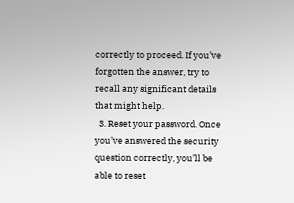correctly to proceed. If you’ve forgotten the answer, try to recall any significant details that might help.
  3. Reset your password. Once you’ve answered the security question correctly, you’ll be able to reset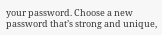your password. Choose a new password that’s strong and unique,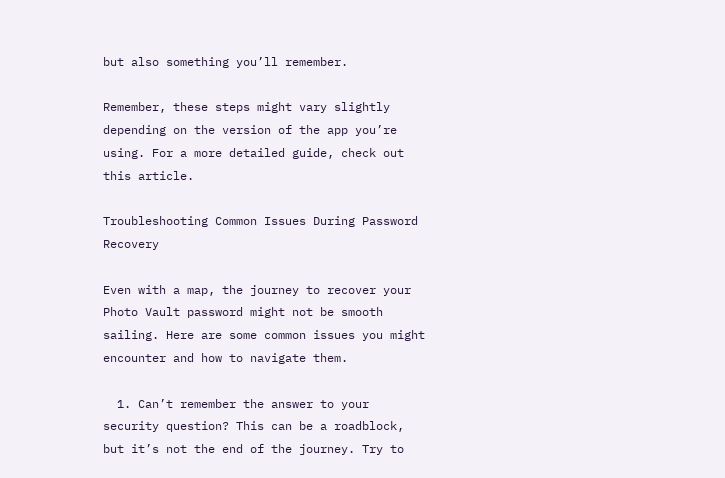but also something you’ll remember.

Remember, these steps might vary slightly depending on the version of the app you’re using. For a more detailed guide, check out this article.

Troubleshooting Common Issues During Password Recovery

Even with a map, the journey to recover your Photo Vault password might not be smooth sailing. Here are some common issues you might encounter and how to navigate them.

  1. Can’t remember the answer to your security question? This can be a roadblock, but it’s not the end of the journey. Try to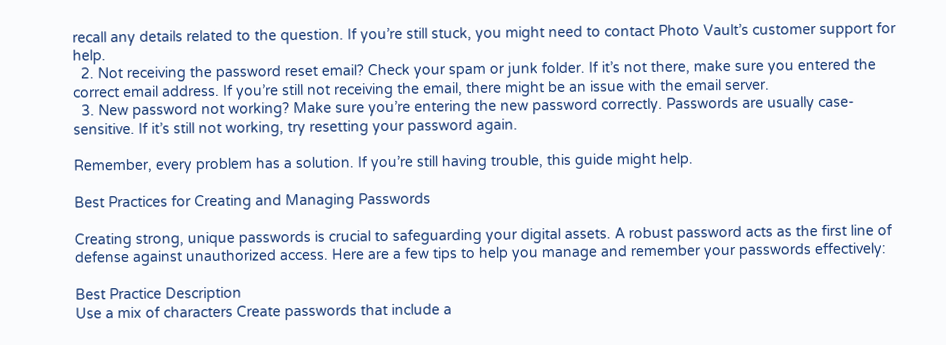recall any details related to the question. If you’re still stuck, you might need to contact Photo Vault’s customer support for help.
  2. Not receiving the password reset email? Check your spam or junk folder. If it’s not there, make sure you entered the correct email address. If you’re still not receiving the email, there might be an issue with the email server.
  3. New password not working? Make sure you’re entering the new password correctly. Passwords are usually case-sensitive. If it’s still not working, try resetting your password again.

Remember, every problem has a solution. If you’re still having trouble, this guide might help.

Best Practices for Creating and Managing Passwords

Creating strong, unique passwords is crucial to safeguarding your digital assets. A robust password acts as the first line of defense against unauthorized access. Here are a few tips to help you manage and remember your passwords effectively:

Best Practice Description
Use a mix of characters Create passwords that include a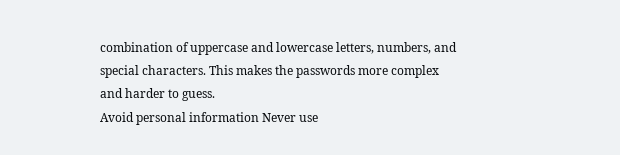combination of uppercase and lowercase letters, numbers, and special characters. This makes the passwords more complex and harder to guess.
Avoid personal information Never use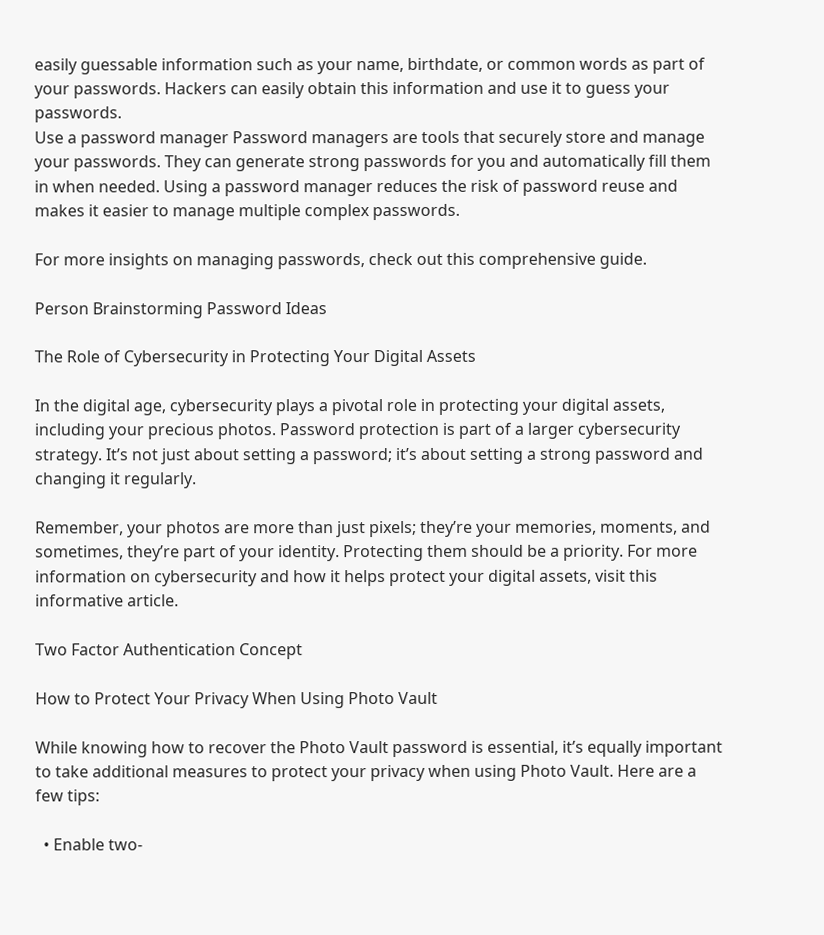easily guessable information such as your name, birthdate, or common words as part of your passwords. Hackers can easily obtain this information and use it to guess your passwords.
Use a password manager Password managers are tools that securely store and manage your passwords. They can generate strong passwords for you and automatically fill them in when needed. Using a password manager reduces the risk of password reuse and makes it easier to manage multiple complex passwords.

For more insights on managing passwords, check out this comprehensive guide.

Person Brainstorming Password Ideas

The Role of Cybersecurity in Protecting Your Digital Assets

In the digital age, cybersecurity plays a pivotal role in protecting your digital assets, including your precious photos. Password protection is part of a larger cybersecurity strategy. It’s not just about setting a password; it’s about setting a strong password and changing it regularly.

Remember, your photos are more than just pixels; they’re your memories, moments, and sometimes, they’re part of your identity. Protecting them should be a priority. For more information on cybersecurity and how it helps protect your digital assets, visit this informative article.

Two Factor Authentication Concept

How to Protect Your Privacy When Using Photo Vault

While knowing how to recover the Photo Vault password is essential, it’s equally important to take additional measures to protect your privacy when using Photo Vault. Here are a few tips:

  • Enable two-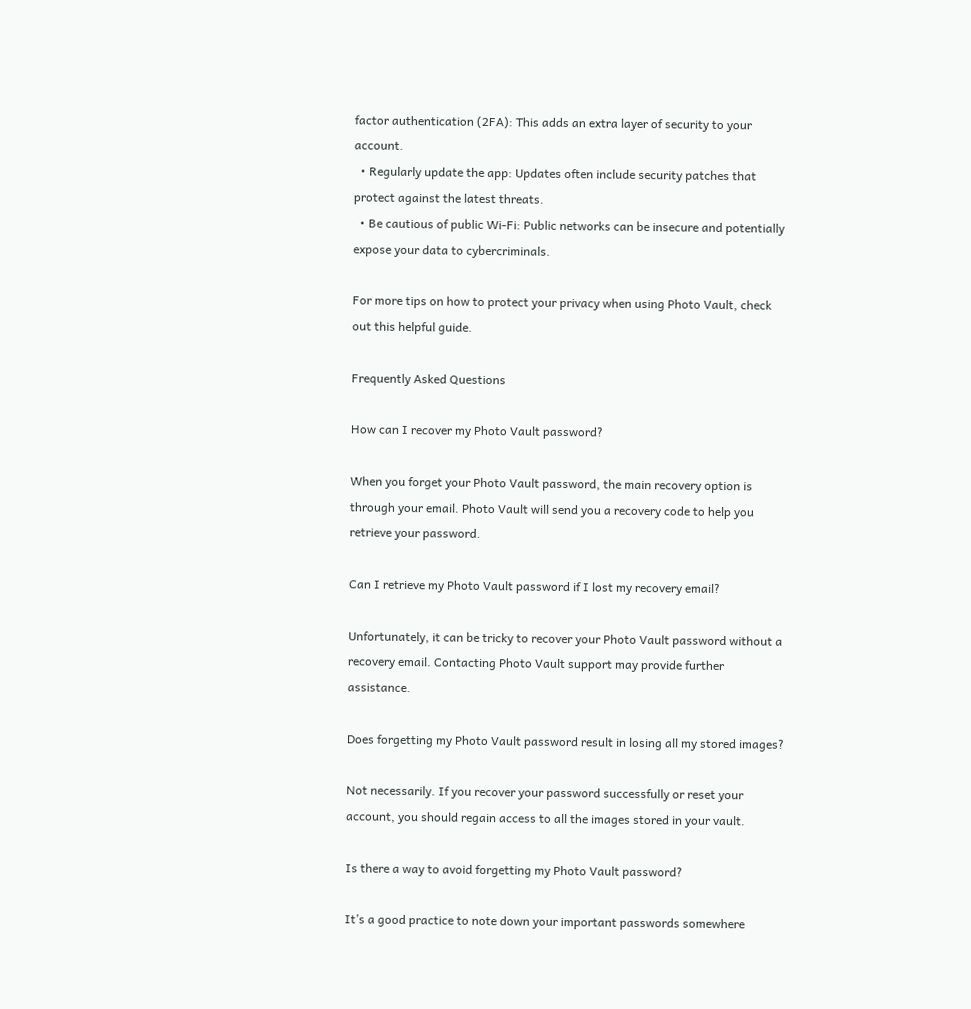factor authentication (2FA): This adds an extra layer of security to your account.
  • Regularly update the app: Updates often include security patches that protect against the latest threats.
  • Be cautious of public Wi-Fi: Public networks can be insecure and potentially expose your data to cybercriminals.

For more tips on how to protect your privacy when using Photo Vault, check out this helpful guide.

Frequently Asked Questions

How can I recover my Photo Vault password?

When you forget your Photo Vault password, the main recovery option is through your email. Photo Vault will send you a recovery code to help you retrieve your password.

Can I retrieve my Photo Vault password if I lost my recovery email?

Unfortunately, it can be tricky to recover your Photo Vault password without a recovery email. Contacting Photo Vault support may provide further assistance.

Does forgetting my Photo Vault password result in losing all my stored images?

Not necessarily. If you recover your password successfully or reset your account, you should regain access to all the images stored in your vault.

Is there a way to avoid forgetting my Photo Vault password?

It’s a good practice to note down your important passwords somewhere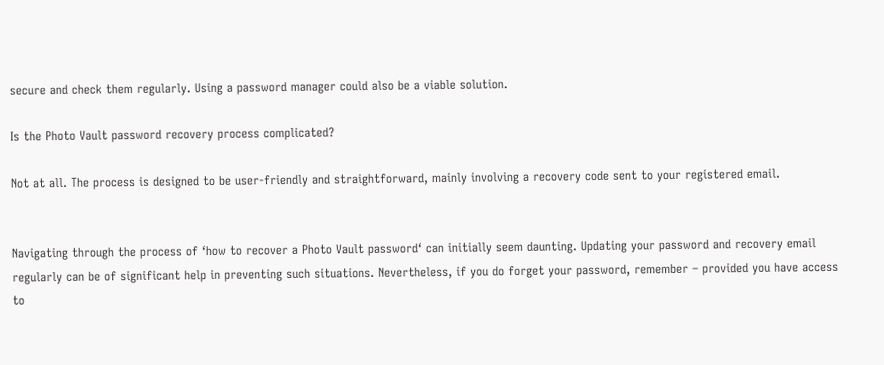secure and check them regularly. Using a password manager could also be a viable solution.

Is the Photo Vault password recovery process complicated?

Not at all. The process is designed to be user-friendly and straightforward, mainly involving a recovery code sent to your registered email.


Navigating through the process of ‘how to recover a Photo Vault password‘ can initially seem daunting. Updating your password and recovery email regularly can be of significant help in preventing such situations. Nevertheless, if you do forget your password, remember – provided you have access to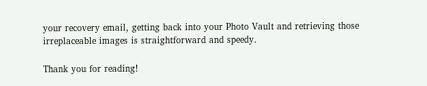your recovery email, getting back into your Photo Vault and retrieving those irreplaceable images is straightforward and speedy.

Thank you for reading!